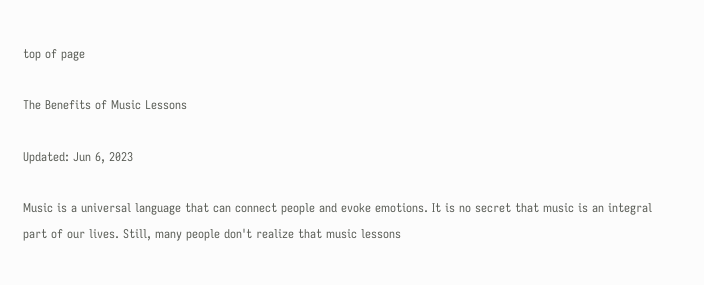top of page

The Benefits of Music Lessons

Updated: Jun 6, 2023

Music is a universal language that can connect people and evoke emotions. It is no secret that music is an integral part of our lives. Still, many people don't realize that music lessons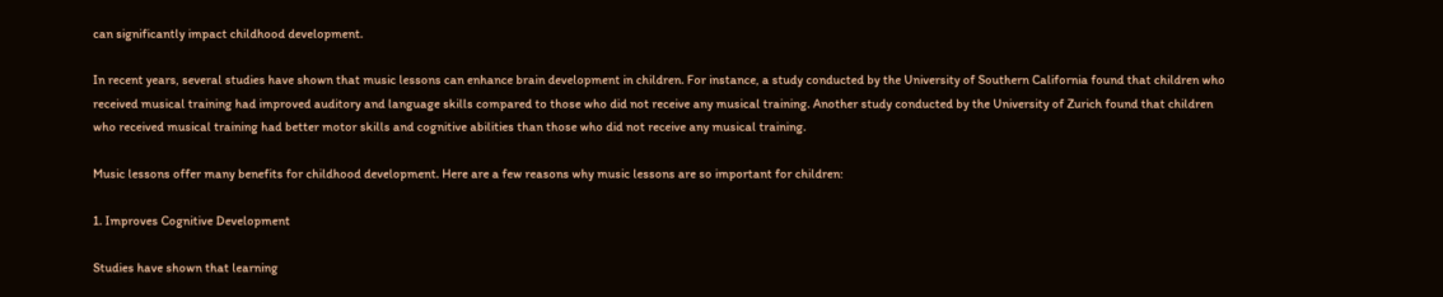can significantly impact childhood development.

In recent years, several studies have shown that music lessons can enhance brain development in children. For instance, a study conducted by the University of Southern California found that children who received musical training had improved auditory and language skills compared to those who did not receive any musical training. Another study conducted by the University of Zurich found that children who received musical training had better motor skills and cognitive abilities than those who did not receive any musical training.

Music lessons offer many benefits for childhood development. Here are a few reasons why music lessons are so important for children:

1. Improves Cognitive Development

Studies have shown that learning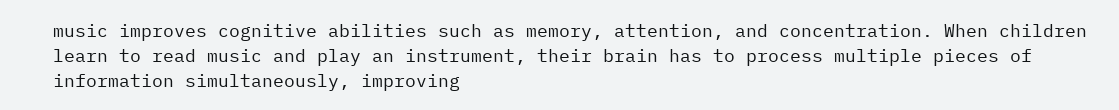music improves cognitive abilities such as memory, attention, and concentration. When children learn to read music and play an instrument, their brain has to process multiple pieces of information simultaneously, improving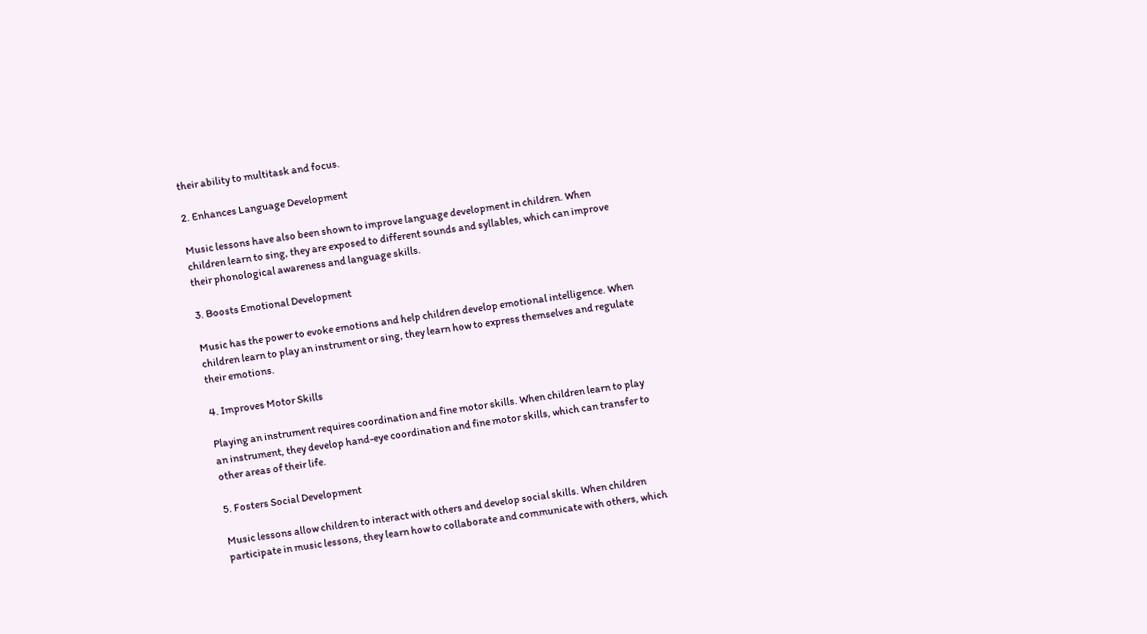their ability to multitask and focus.

2. Enhances Language Development

Music lessons have also been shown to improve language development in children. When children learn to sing, they are exposed to different sounds and syllables, which can improve their phonological awareness and language skills.

3. Boosts Emotional Development

Music has the power to evoke emotions and help children develop emotional intelligence. When children learn to play an instrument or sing, they learn how to express themselves and regulate their emotions.

4. Improves Motor Skills

Playing an instrument requires coordination and fine motor skills. When children learn to play an instrument, they develop hand-eye coordination and fine motor skills, which can transfer to other areas of their life.

5. Fosters Social Development

Music lessons allow children to interact with others and develop social skills. When children participate in music lessons, they learn how to collaborate and communicate with others, which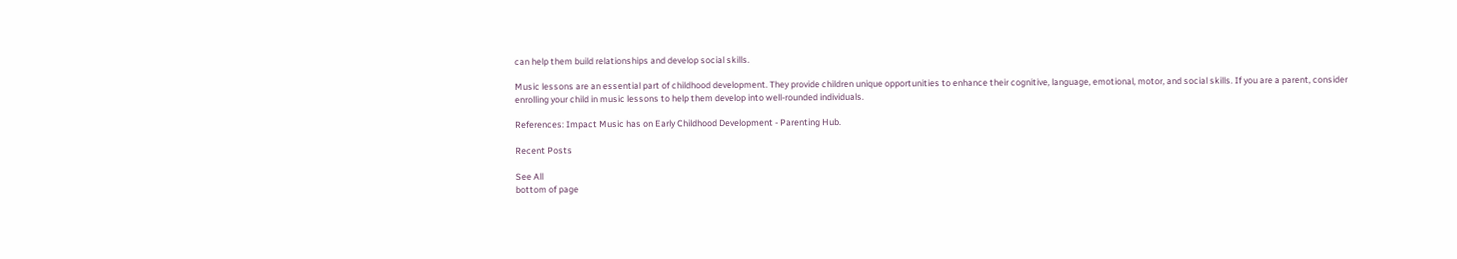can help them build relationships and develop social skills.

Music lessons are an essential part of childhood development. They provide children unique opportunities to enhance their cognitive, language, emotional, motor, and social skills. If you are a parent, consider enrolling your child in music lessons to help them develop into well-rounded individuals.

References: Impact Music has on Early Childhood Development - Parenting Hub.

Recent Posts

See All
bottom of page